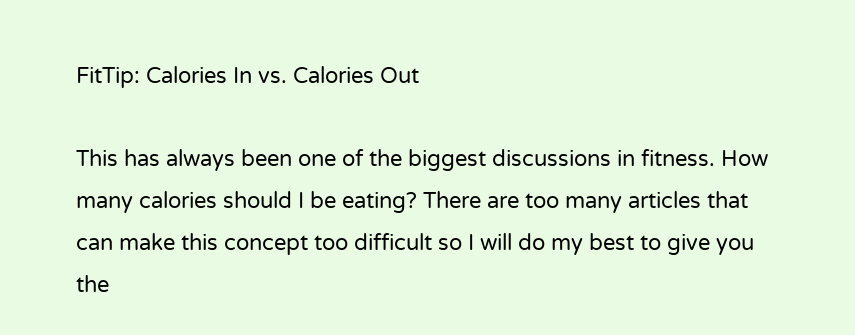FitTip: Calories In vs. Calories Out

This has always been one of the biggest discussions in fitness. How many calories should I be eating? There are too many articles that can make this concept too difficult so I will do my best to give you the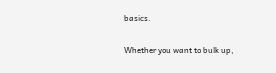basics.

Whether you want to bulk up,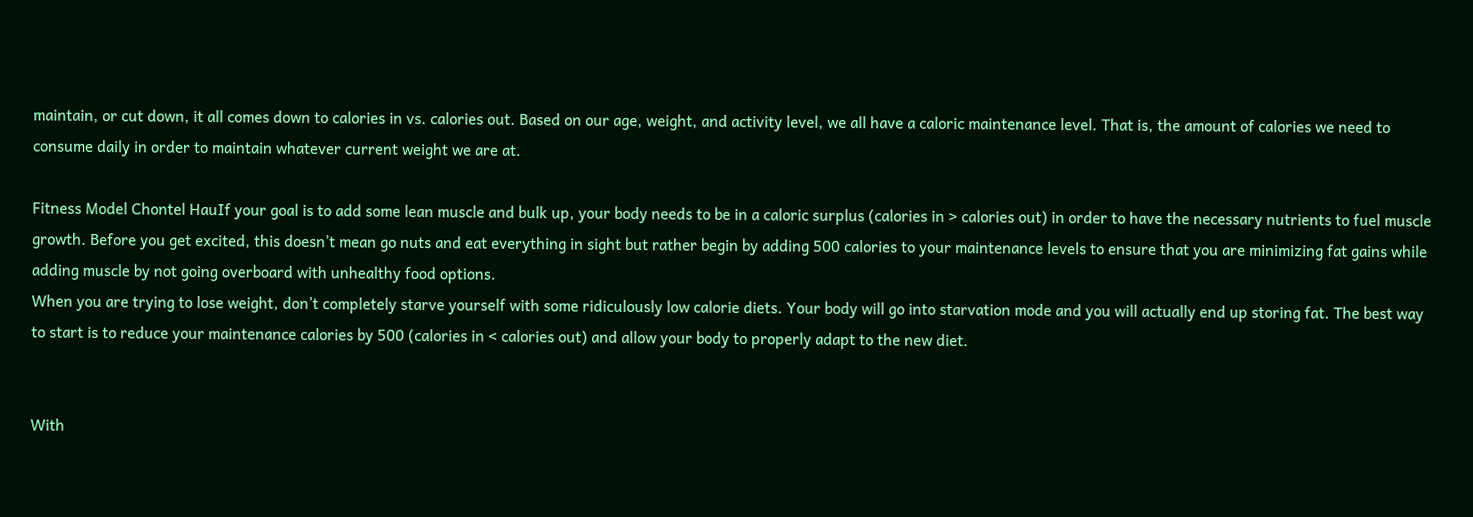maintain, or cut down, it all comes down to calories in vs. calories out. Based on our age, weight, and activity level, we all have a caloric maintenance level. That is, the amount of calories we need to consume daily in order to maintain whatever current weight we are at.

Fitness Model Chontel HauIf your goal is to add some lean muscle and bulk up, your body needs to be in a caloric surplus (calories in > calories out) in order to have the necessary nutrients to fuel muscle growth. Before you get excited, this doesn’t mean go nuts and eat everything in sight but rather begin by adding 500 calories to your maintenance levels to ensure that you are minimizing fat gains while adding muscle by not going overboard with unhealthy food options.
When you are trying to lose weight, don’t completely starve yourself with some ridiculously low calorie diets. Your body will go into starvation mode and you will actually end up storing fat. The best way to start is to reduce your maintenance calories by 500 (calories in < calories out) and allow your body to properly adapt to the new diet.


With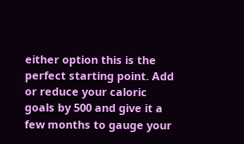either option this is the perfect starting point. Add or reduce your caloric goals by 500 and give it a few months to gauge your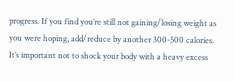progress. If you find you’re still not gaining/losing weight as you were hoping, add/reduce by another 300-500 calories. It’s important not to shock your body with a heavy excess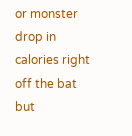or monster drop in calories right off the bat but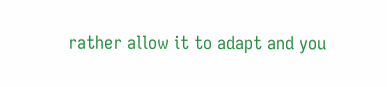rather allow it to adapt and you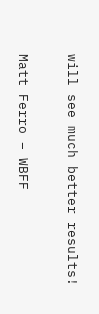will see much better results!

Matt Ferro – WBFF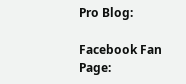Pro Blog:

Facebook Fan Page: